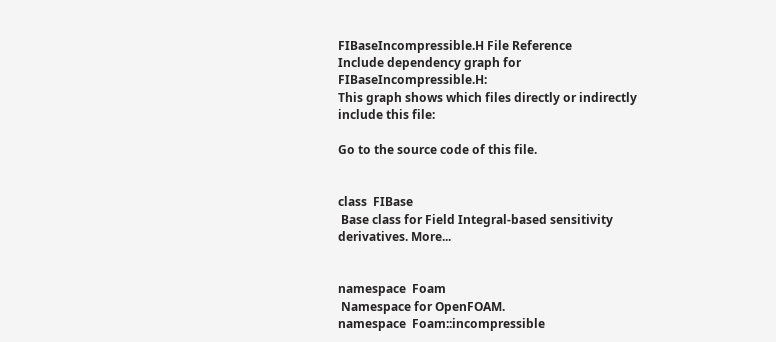FIBaseIncompressible.H File Reference
Include dependency graph for FIBaseIncompressible.H:
This graph shows which files directly or indirectly include this file:

Go to the source code of this file.


class  FIBase
 Base class for Field Integral-based sensitivity derivatives. More...


namespace  Foam
 Namespace for OpenFOAM.
namespace  Foam::incompressible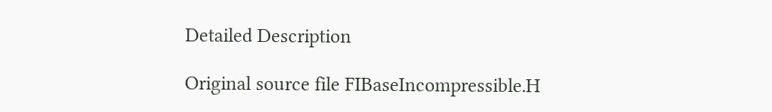Detailed Description

Original source file FIBaseIncompressible.H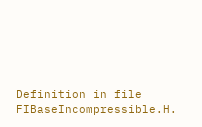Definition in file FIBaseIncompressible.H.